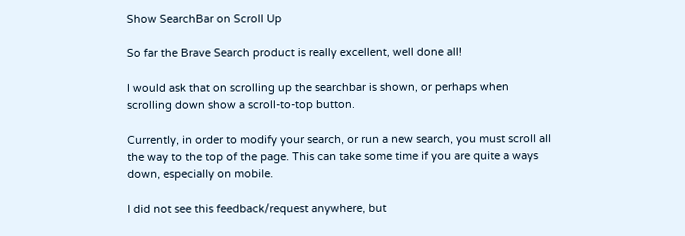Show SearchBar on Scroll Up

So far the Brave Search product is really excellent, well done all!

I would ask that on scrolling up the searchbar is shown, or perhaps when scrolling down show a scroll-to-top button.

Currently, in order to modify your search, or run a new search, you must scroll all the way to the top of the page. This can take some time if you are quite a ways down, especially on mobile.

I did not see this feedback/request anywhere, but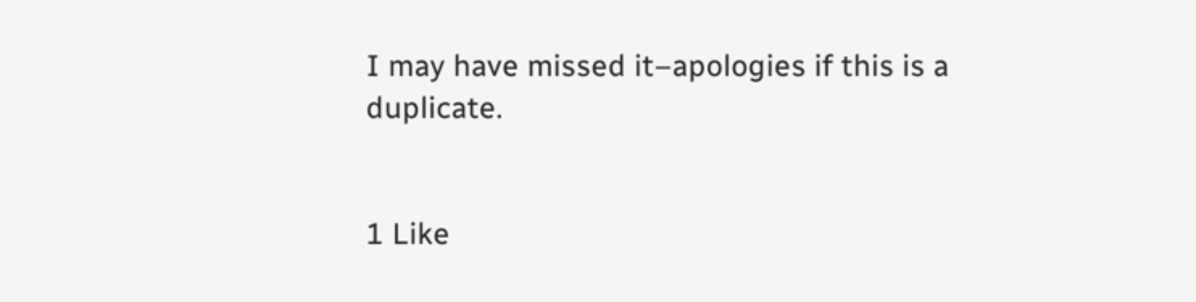I may have missed it–apologies if this is a duplicate.


1 Like